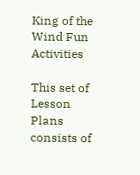King of the Wind Fun Activities

This set of Lesson Plans consists of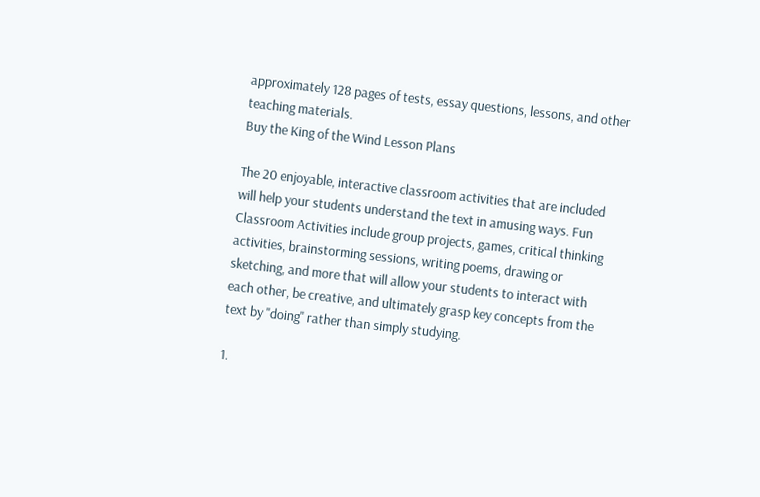approximately 128 pages of tests, essay questions, lessons, and other teaching materials.
Buy the King of the Wind Lesson Plans

The 20 enjoyable, interactive classroom activities that are included will help your students understand the text in amusing ways. Fun Classroom Activities include group projects, games, critical thinking activities, brainstorming sessions, writing poems, drawing or sketching, and more that will allow your students to interact with each other, be creative, and ultimately grasp key concepts from the text by "doing" rather than simply studying.

1.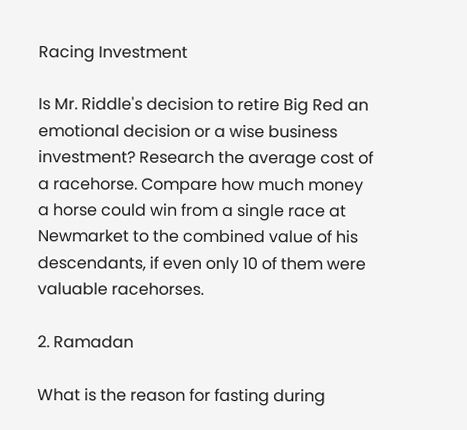Racing Investment

Is Mr. Riddle's decision to retire Big Red an emotional decision or a wise business investment? Research the average cost of a racehorse. Compare how much money a horse could win from a single race at Newmarket to the combined value of his descendants, if even only 10 of them were valuable racehorses.

2. Ramadan

What is the reason for fasting during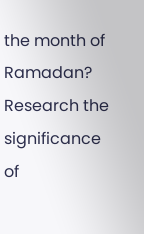the month of Ramadan? Research the significance of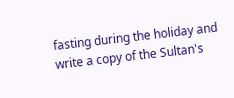fasting during the holiday and write a copy of the Sultan's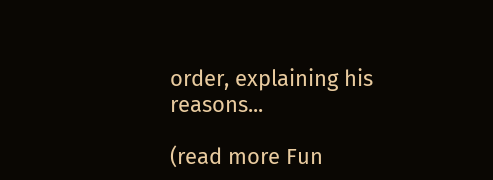order, explaining his reasons...

(read more Fun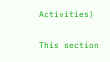Activities)

This section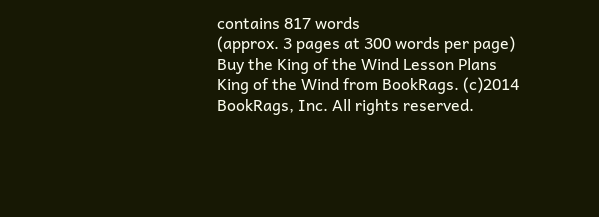contains 817 words
(approx. 3 pages at 300 words per page)
Buy the King of the Wind Lesson Plans
King of the Wind from BookRags. (c)2014 BookRags, Inc. All rights reserved.